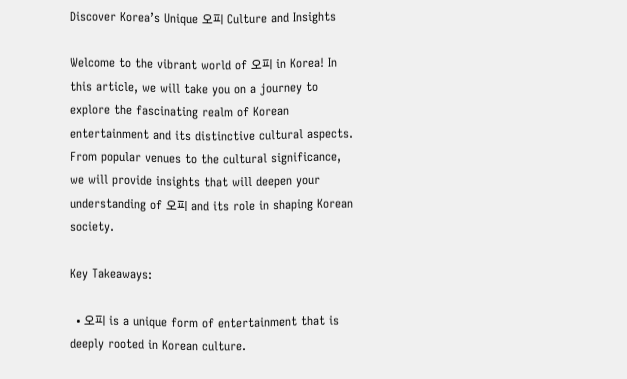Discover Korea’s Unique 오피 Culture and Insights

Welcome to the vibrant world of 오피 in Korea! In this article, we will take you on a journey to explore the fascinating realm of Korean entertainment and its distinctive cultural aspects. From popular venues to the cultural significance, we will provide insights that will deepen your understanding of 오피 and its role in shaping Korean society.

Key Takeaways:

  • 오피 is a unique form of entertainment that is deeply rooted in Korean culture.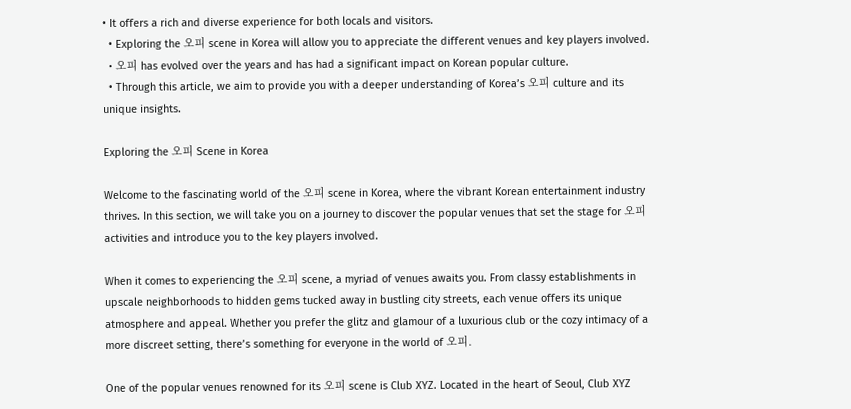• It offers a rich and diverse experience for both locals and visitors.
  • Exploring the 오피 scene in Korea will allow you to appreciate the different venues and key players involved.
  • 오피 has evolved over the years and has had a significant impact on Korean popular culture.
  • Through this article, we aim to provide you with a deeper understanding of Korea’s 오피 culture and its unique insights.

Exploring the 오피 Scene in Korea

Welcome to the fascinating world of the 오피 scene in Korea, where the vibrant Korean entertainment industry thrives. In this section, we will take you on a journey to discover the popular venues that set the stage for 오피 activities and introduce you to the key players involved.

When it comes to experiencing the 오피 scene, a myriad of venues awaits you. From classy establishments in upscale neighborhoods to hidden gems tucked away in bustling city streets, each venue offers its unique atmosphere and appeal. Whether you prefer the glitz and glamour of a luxurious club or the cozy intimacy of a more discreet setting, there’s something for everyone in the world of 오피.

One of the popular venues renowned for its 오피 scene is Club XYZ. Located in the heart of Seoul, Club XYZ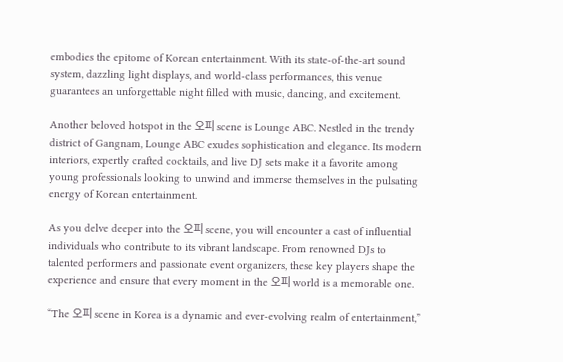embodies the epitome of Korean entertainment. With its state-of-the-art sound system, dazzling light displays, and world-class performances, this venue guarantees an unforgettable night filled with music, dancing, and excitement.

Another beloved hotspot in the 오피 scene is Lounge ABC. Nestled in the trendy district of Gangnam, Lounge ABC exudes sophistication and elegance. Its modern interiors, expertly crafted cocktails, and live DJ sets make it a favorite among young professionals looking to unwind and immerse themselves in the pulsating energy of Korean entertainment.

As you delve deeper into the 오피 scene, you will encounter a cast of influential individuals who contribute to its vibrant landscape. From renowned DJs to talented performers and passionate event organizers, these key players shape the experience and ensure that every moment in the 오피 world is a memorable one.

“The 오피 scene in Korea is a dynamic and ever-evolving realm of entertainment,”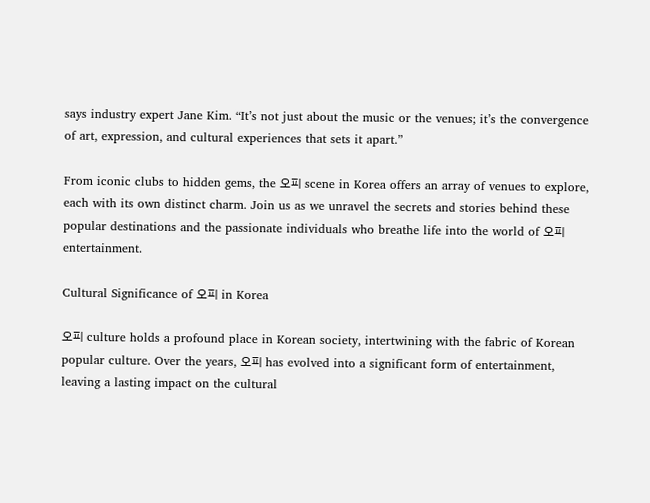says industry expert Jane Kim. “It’s not just about the music or the venues; it’s the convergence of art, expression, and cultural experiences that sets it apart.”

From iconic clubs to hidden gems, the 오피 scene in Korea offers an array of venues to explore, each with its own distinct charm. Join us as we unravel the secrets and stories behind these popular destinations and the passionate individuals who breathe life into the world of 오피 entertainment.

Cultural Significance of 오피 in Korea

오피 culture holds a profound place in Korean society, intertwining with the fabric of Korean popular culture. Over the years, 오피 has evolved into a significant form of entertainment, leaving a lasting impact on the cultural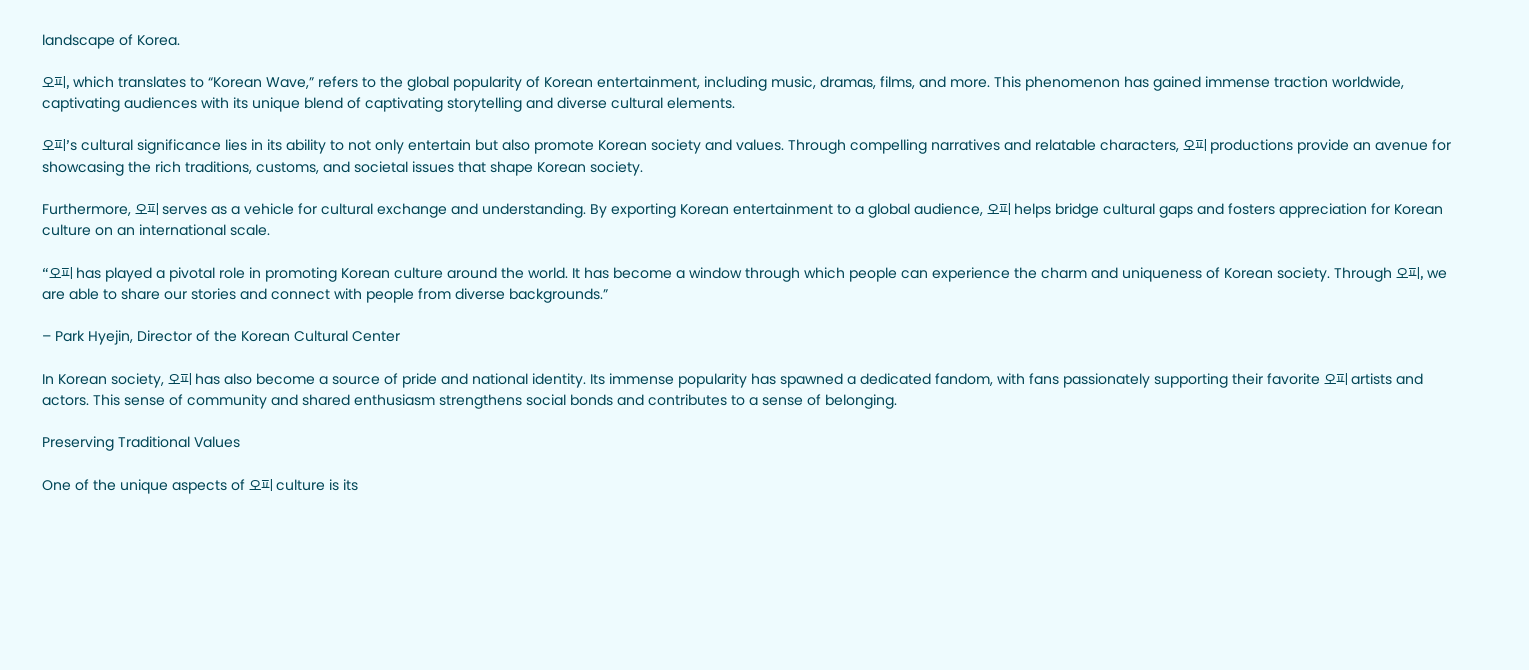landscape of Korea.

오피, which translates to “Korean Wave,” refers to the global popularity of Korean entertainment, including music, dramas, films, and more. This phenomenon has gained immense traction worldwide, captivating audiences with its unique blend of captivating storytelling and diverse cultural elements.

오피’s cultural significance lies in its ability to not only entertain but also promote Korean society and values. Through compelling narratives and relatable characters, 오피 productions provide an avenue for showcasing the rich traditions, customs, and societal issues that shape Korean society.

Furthermore, 오피 serves as a vehicle for cultural exchange and understanding. By exporting Korean entertainment to a global audience, 오피 helps bridge cultural gaps and fosters appreciation for Korean culture on an international scale.

“오피 has played a pivotal role in promoting Korean culture around the world. It has become a window through which people can experience the charm and uniqueness of Korean society. Through 오피, we are able to share our stories and connect with people from diverse backgrounds.”

– Park Hyejin, Director of the Korean Cultural Center

In Korean society, 오피 has also become a source of pride and national identity. Its immense popularity has spawned a dedicated fandom, with fans passionately supporting their favorite 오피 artists and actors. This sense of community and shared enthusiasm strengthens social bonds and contributes to a sense of belonging.

Preserving Traditional Values

One of the unique aspects of 오피 culture is its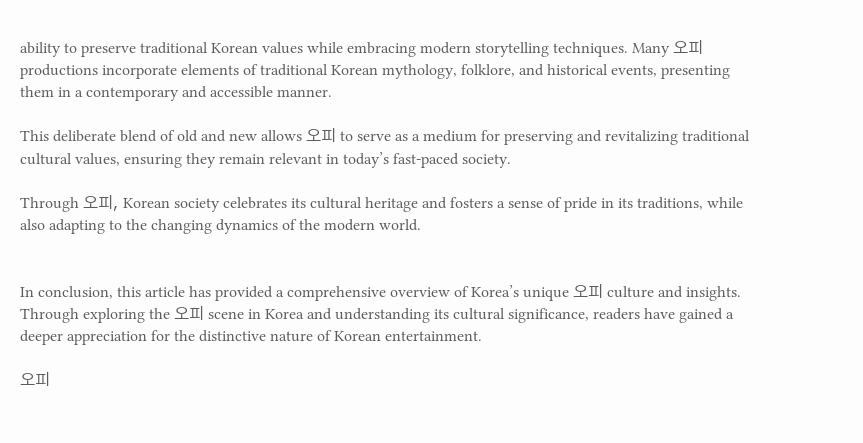ability to preserve traditional Korean values while embracing modern storytelling techniques. Many 오피 productions incorporate elements of traditional Korean mythology, folklore, and historical events, presenting them in a contemporary and accessible manner.

This deliberate blend of old and new allows 오피 to serve as a medium for preserving and revitalizing traditional cultural values, ensuring they remain relevant in today’s fast-paced society.

Through 오피, Korean society celebrates its cultural heritage and fosters a sense of pride in its traditions, while also adapting to the changing dynamics of the modern world.


In conclusion, this article has provided a comprehensive overview of Korea’s unique 오피 culture and insights. Through exploring the 오피 scene in Korea and understanding its cultural significance, readers have gained a deeper appreciation for the distinctive nature of Korean entertainment.

오피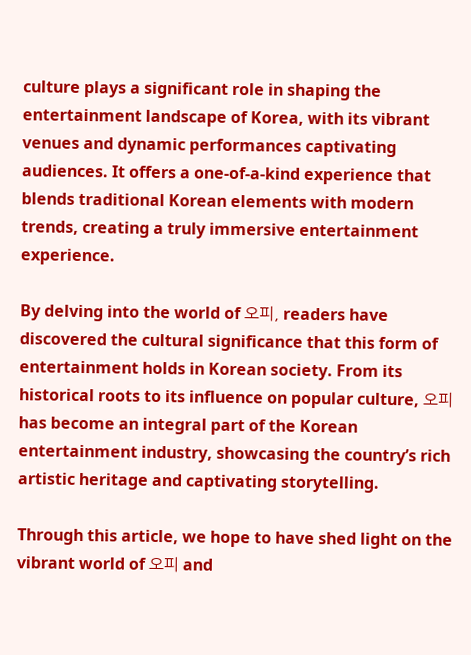culture plays a significant role in shaping the entertainment landscape of Korea, with its vibrant venues and dynamic performances captivating audiences. It offers a one-of-a-kind experience that blends traditional Korean elements with modern trends, creating a truly immersive entertainment experience.

By delving into the world of 오피, readers have discovered the cultural significance that this form of entertainment holds in Korean society. From its historical roots to its influence on popular culture, 오피 has become an integral part of the Korean entertainment industry, showcasing the country’s rich artistic heritage and captivating storytelling.

Through this article, we hope to have shed light on the vibrant world of 오피 and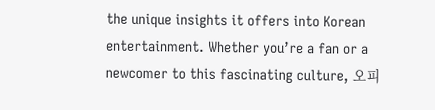the unique insights it offers into Korean entertainment. Whether you’re a fan or a newcomer to this fascinating culture, 오피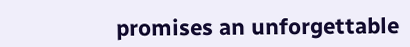promises an unforgettable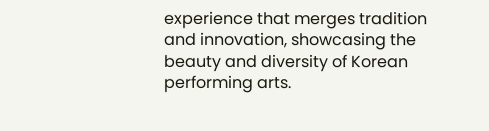experience that merges tradition and innovation, showcasing the beauty and diversity of Korean performing arts.